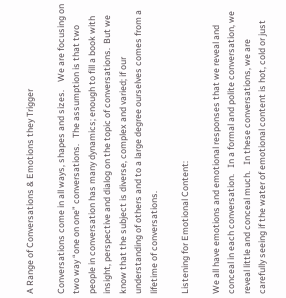A Range of Conversations & Emotions they Trigger

Conversations come in all ways, shapes and sizes.    We are focusing on two way “one on one” conversations.   The assumption is that two people in conversation has many dynamics; enough to fill a book with insight, perspective and dialog on the topic of conversations.  But we know that the subject is diverse, complex and varied; if our understanding of others and to a large degree ourselves comes from a lifetime of conversations.

Listening for Emotional Content:

We all have emotions and emotional responses that we reveal and conceal in each conversation.   In a formal and polite conversation, we reveal little and conceal much.   In these conversations, we are carefully seeing if the water of emotional content is hot, cold or just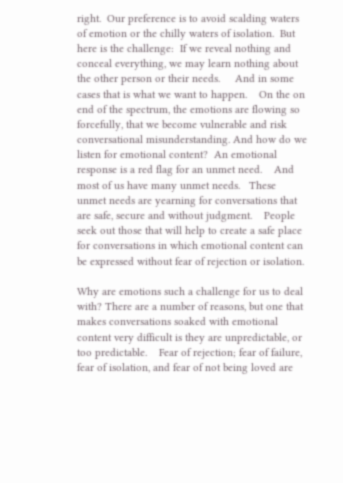right.  Our preference is to avoid scalding waters of emotion or the chilly waters of isolation.  But here is the challenge:  If we reveal nothing and conceal everything, we may learn nothing about the other person or their needs.     And in some cases that is what we want to happen.    On the on end of the spectrum, the emotions are flowing so forcefully, that we become vulnerable and risk conversational misunderstanding. And how do we listen for emotional content?  An emotional response is a red flag for an unmet need.    And most of us have many unmet needs.   These unmet needs are yearning for conversations that are safe, secure and without judgment.    People seek out those that will help to create a safe place for conversations in which emotional content can be expressed without fear of rejection or isolation.

Why are emotions such a challenge for us to deal with? There are a number of reasons, but one that makes conversations soaked with emotional content very difficult is they are unpredictable, or too predictable.    Fear of rejection; fear of failure, fear of isolation, and fear of not being loved are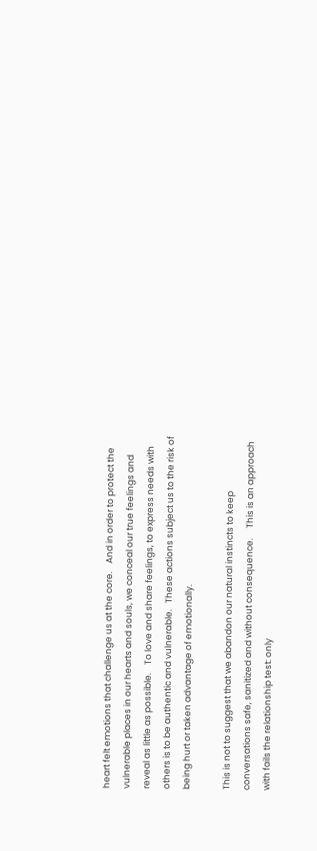heart felt emotions that challenge us at the core.    And in order to protect the vulnerable places in our hearts and souls, we conceal our true feelings and reveal as little as possible.    To love and share feelings, to express needs with others is to be authentic and vulnerable.   These actions subject us to the risk of being hurt or taken advantage of emotionally.

This is not to suggest that we abandon our natural instincts to keep conversations safe, sanitized and without consequence.     This is an approach with fails the relationship test: only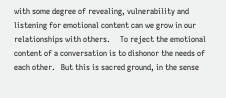with some degree of revealing, vulnerability and listening for emotional content can we grow in our relationships with others.     To reject the emotional content of a conversation is to dishonor the needs of each other.   But this is sacred ground, in the sense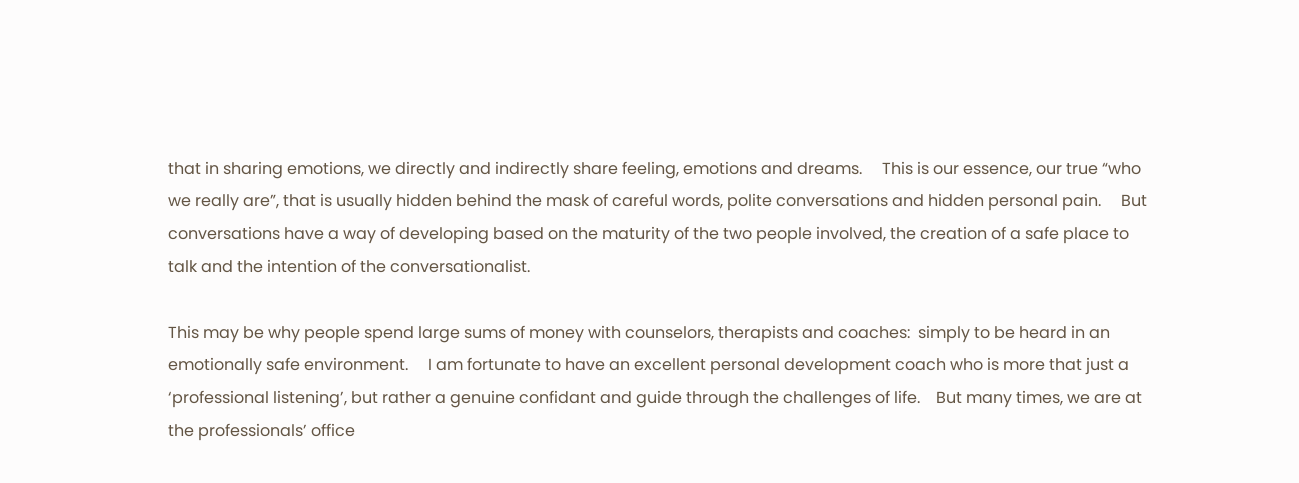that in sharing emotions, we directly and indirectly share feeling, emotions and dreams.     This is our essence, our true “who we really are”, that is usually hidden behind the mask of careful words, polite conversations and hidden personal pain.     But conversations have a way of developing based on the maturity of the two people involved, the creation of a safe place to talk and the intention of the conversationalist.

This may be why people spend large sums of money with counselors, therapists and coaches:  simply to be heard in an emotionally safe environment.     I am fortunate to have an excellent personal development coach who is more that just a ‘professional listening’, but rather a genuine confidant and guide through the challenges of life.    But many times, we are at the professionals’ office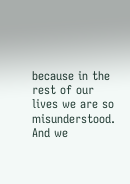because in the rest of our lives we are so misunderstood.     And we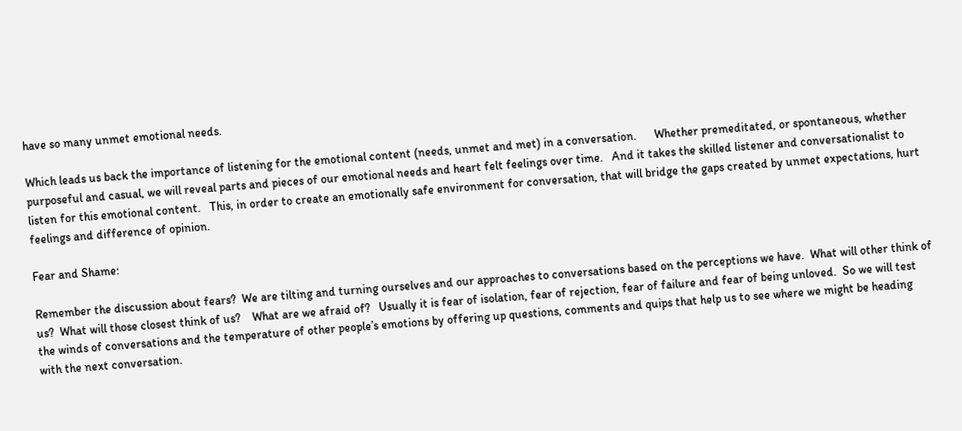have so many unmet emotional needs.

Which leads us back the importance of listening for the emotional content (needs, unmet and met) in a conversation.      Whether premeditated, or spontaneous, whether purposeful and casual, we will reveal parts and pieces of our emotional needs and heart felt feelings over time.   And it takes the skilled listener and conversationalist to listen for this emotional content.   This, in order to create an emotionally safe environment for conversation, that will bridge the gaps created by unmet expectations, hurt feelings and difference of opinion.

Fear and Shame:

Remember the discussion about fears?  We are tilting and turning ourselves and our approaches to conversations based on the perceptions we have.  What will other think of us?  What will those closest think of us?    What are we afraid of?   Usually it is fear of isolation, fear of rejection, fear of failure and fear of being unloved.  So we will test the winds of conversations and the temperature of other people’s emotions by offering up questions, comments and quips that help us to see where we might be heading with the next conversation.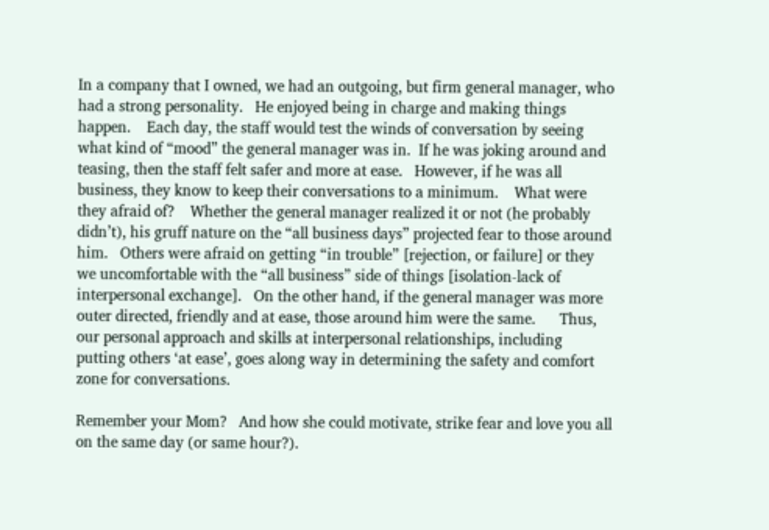In a company that I owned, we had an outgoing, but firm general manager, who had a strong personality.   He enjoyed being in charge and making things happen.    Each day, the staff would test the winds of conversation by seeing what kind of “mood” the general manager was in.  If he was joking around and teasing, then the staff felt safer and more at ease.   However, if he was all business, they know to keep their conversations to a minimum.    What were they afraid of?    Whether the general manager realized it or not (he probably didn’t), his gruff nature on the “all business days” projected fear to those around him.   Others were afraid on getting “in trouble” [rejection, or failure] or they we uncomfortable with the “all business” side of things [isolation-lack of interpersonal exchange].   On the other hand, if the general manager was more outer directed, friendly and at ease, those around him were the same.      Thus, our personal approach and skills at interpersonal relationships, including putting others ‘at ease’, goes along way in determining the safety and comfort zone for conversations.

Remember your Mom?   And how she could motivate, strike fear and love you all on the same day (or same hour?).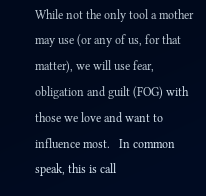While not the only tool a mother may use (or any of us, for that matter), we will use fear, obligation and guilt (FOG) with those we love and want to influence most.   In common speak, this is call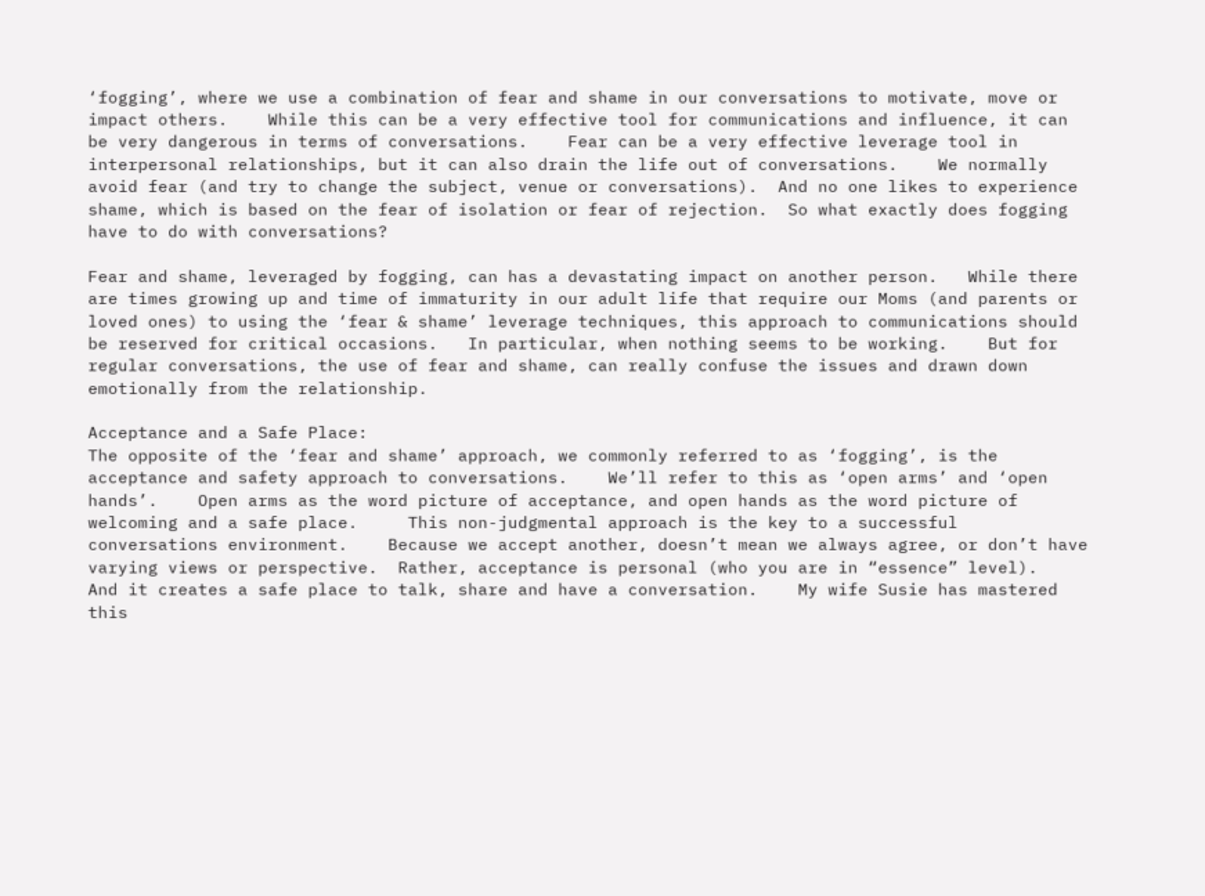‘fogging’, where we use a combination of fear and shame in our conversations to motivate, move or impact others.    While this can be a very effective tool for communications and influence, it can be very dangerous in terms of conversations.    Fear can be a very effective leverage tool in interpersonal relationships, but it can also drain the life out of conversations.    We normally avoid fear (and try to change the subject, venue or conversations).  And no one likes to experience shame, which is based on the fear of isolation or fear of rejection.  So what exactly does fogging have to do with conversations?

Fear and shame, leveraged by fogging, can has a devastating impact on another person.   While there are times growing up and time of immaturity in our adult life that require our Moms (and parents or loved ones) to using the ‘fear & shame’ leverage techniques, this approach to communications should be reserved for critical occasions.   In particular, when nothing seems to be working.    But for regular conversations, the use of fear and shame, can really confuse the issues and drawn down emotionally from the relationship.

Acceptance and a Safe Place:
The opposite of the ‘fear and shame’ approach, we commonly referred to as ‘fogging’, is the acceptance and safety approach to conversations.    We’ll refer to this as ‘open arms’ and ‘open hands’.    Open arms as the word picture of acceptance, and open hands as the word picture of welcoming and a safe place.     This non-judgmental approach is the key to a successful conversations environment.    Because we accept another, doesn’t mean we always agree, or don’t have varying views or perspective.  Rather, acceptance is personal (who you are in “essence” level).   And it creates a safe place to talk, share and have a conversation.    My wife Susie has mastered this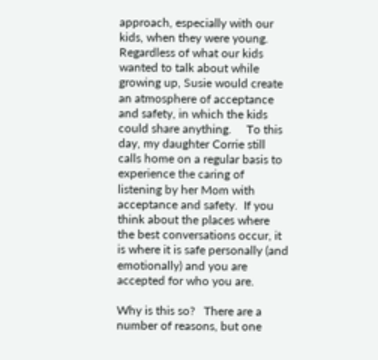approach, especially with our kids, when they were young.    Regardless of what our kids wanted to talk about while growing up, Susie would create an atmosphere of acceptance and safety, in which the kids could share anything.     To this day, my daughter Corrie still calls home on a regular basis to experience the caring of listening by her Mom with acceptance and safety.  If you think about the places where the best conversations occur, it is where it is safe personally (and emotionally) and you are accepted for who you are.

Why is this so?   There are a number of reasons, but one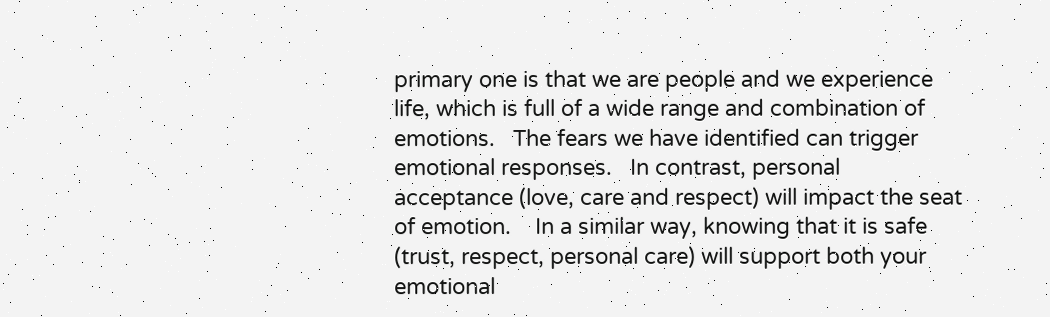primary one is that we are people and we experience life, which is full of a wide range and combination of emotions.   The fears we have identified can trigger emotional responses.   In contrast, personal acceptance (love, care and respect) will impact the seat of emotion.    In a similar way, knowing that it is safe (trust, respect, personal care) will support both your emotional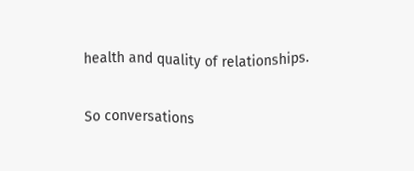health and quality of relationships.

So conversations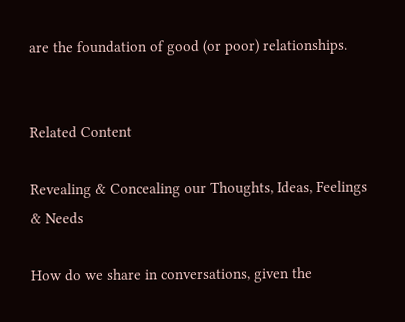are the foundation of good (or poor) relationships.


Related Content

Revealing & Concealing our Thoughts, Ideas, Feelings & Needs

How do we share in conversations, given the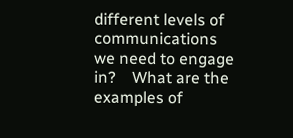different levels of communications we need to engage in?    What are the examples of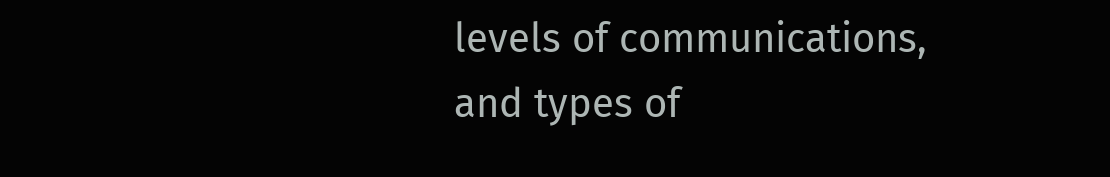levels of communications, and types of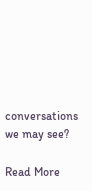conversations we may see?

Read More